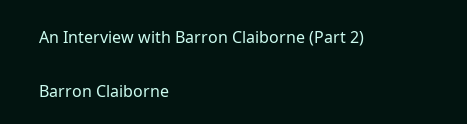An Interview with Barron Claiborne (Part 2)

Barron Claiborne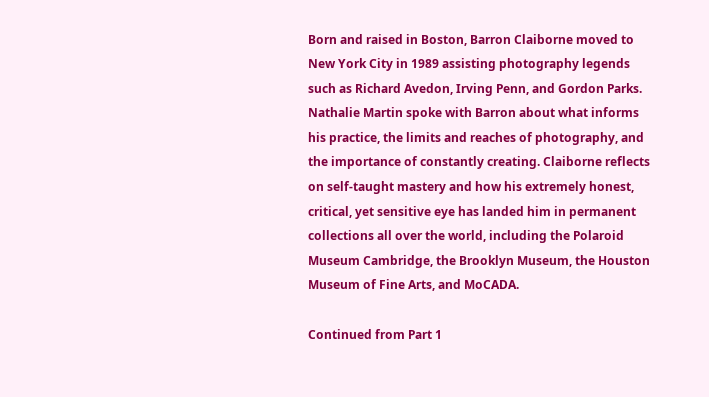Born and raised in Boston, Barron Claiborne moved to New York City in 1989 assisting photography legends such as Richard Avedon, Irving Penn, and Gordon Parks. Nathalie Martin spoke with Barron about what informs his practice, the limits and reaches of photography, and the importance of constantly creating. Claiborne reflects on self-taught mastery and how his extremely honest, critical, yet sensitive eye has landed him in permanent collections all over the world, including the Polaroid Museum Cambridge, the Brooklyn Museum, the Houston Museum of Fine Arts, and MoCADA.

Continued from Part 1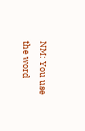NM: You use the word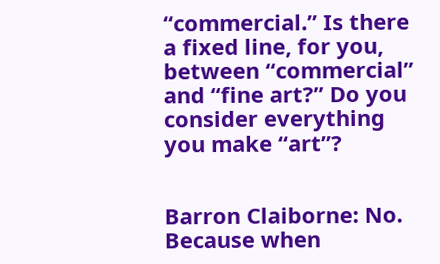“commercial.” Is there a fixed line, for you, between “commercial” and “fine art?” Do you consider everything you make “art”?


Barron Claiborne: No. Because when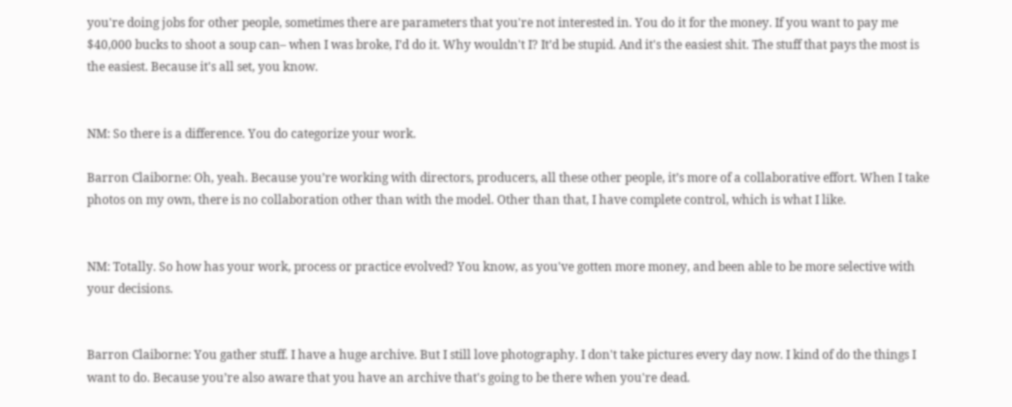you're doing jobs for other people, sometimes there are parameters that you're not interested in. You do it for the money. If you want to pay me $40,000 bucks to shoot a soup can– when I was broke, I’d do it. Why wouldn't I? It’d be stupid. And it's the easiest shit. The stuff that pays the most is the easiest. Because it's all set, you know.


NM: So there is a difference. You do categorize your work.

Barron Claiborne: Oh, yeah. Because you’re working with directors, producers, all these other people, it’s more of a collaborative effort. When I take photos on my own, there is no collaboration other than with the model. Other than that, I have complete control, which is what I like.


NM: Totally. So how has your work, process or practice evolved? You know, as you've gotten more money, and been able to be more selective with your decisions.


Barron Claiborne: You gather stuff. I have a huge archive. But I still love photography. I don't take pictures every day now. I kind of do the things I want to do. Because you’re also aware that you have an archive that's going to be there when you're dead.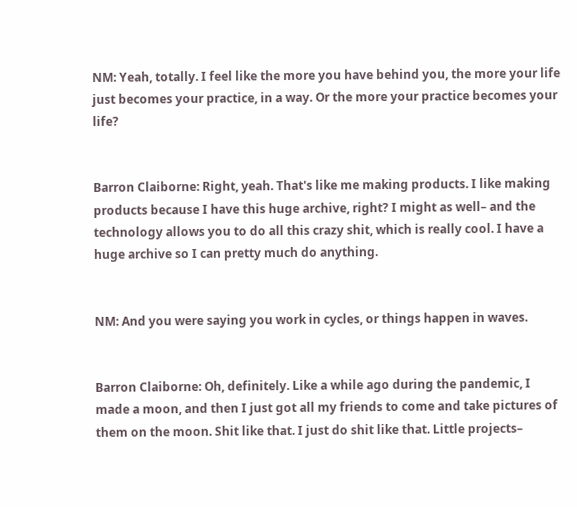NM: Yeah, totally. I feel like the more you have behind you, the more your life just becomes your practice, in a way. Or the more your practice becomes your life?


Barron Claiborne: Right, yeah. That's like me making products. I like making products because I have this huge archive, right? I might as well– and the technology allows you to do all this crazy shit, which is really cool. I have a huge archive so I can pretty much do anything.


NM: And you were saying you work in cycles, or things happen in waves.


Barron Claiborne: Oh, definitely. Like a while ago during the pandemic, I made a moon, and then I just got all my friends to come and take pictures of them on the moon. Shit like that. I just do shit like that. Little projects–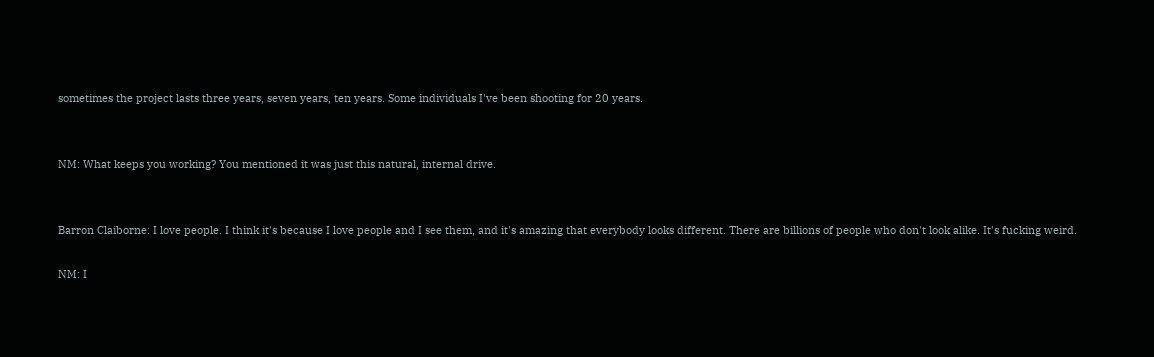sometimes the project lasts three years, seven years, ten years. Some individuals I've been shooting for 20 years.


NM: What keeps you working? You mentioned it was just this natural, internal drive.


Barron Claiborne: I love people. I think it's because I love people and I see them, and it's amazing that everybody looks different. There are billions of people who don't look alike. It's fucking weird.

NM: I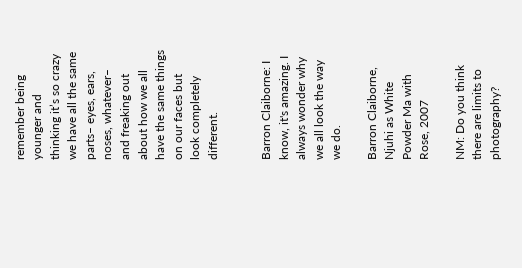remember being younger and thinking it’s so crazy we have all the same parts– eyes, ears, noses, whatever– and freaking out about how we all have the same things on our faces but look completely different.


Barron Claiborne: I know, it's amazing. I always wonder why we all look the way we do.

Barron Claiborne, Njuhi as White Powder Ma with Rose, 2007

NM: Do you think there are limits to photography?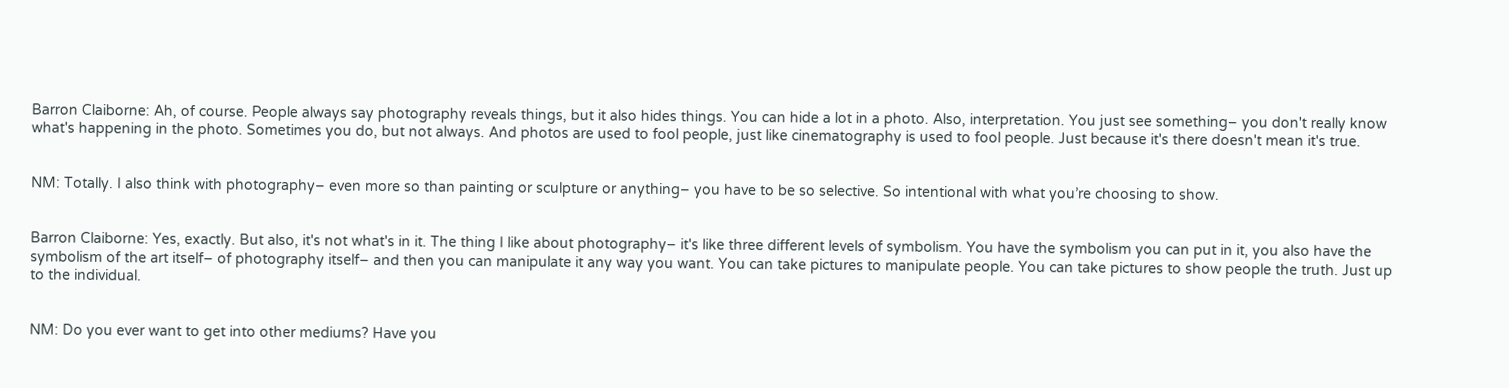Barron Claiborne: Ah, of course. People always say photography reveals things, but it also hides things. You can hide a lot in a photo. Also, interpretation. You just see something– you don't really know what's happening in the photo. Sometimes you do, but not always. And photos are used to fool people, just like cinematography is used to fool people. Just because it's there doesn't mean it's true.


NM: Totally. I also think with photography– even more so than painting or sculpture or anything– you have to be so selective. So intentional with what you’re choosing to show.


Barron Claiborne: Yes, exactly. But also, it's not what's in it. The thing I like about photography– it's like three different levels of symbolism. You have the symbolism you can put in it, you also have the symbolism of the art itself– of photography itself– and then you can manipulate it any way you want. You can take pictures to manipulate people. You can take pictures to show people the truth. Just up to the individual.


NM: Do you ever want to get into other mediums? Have you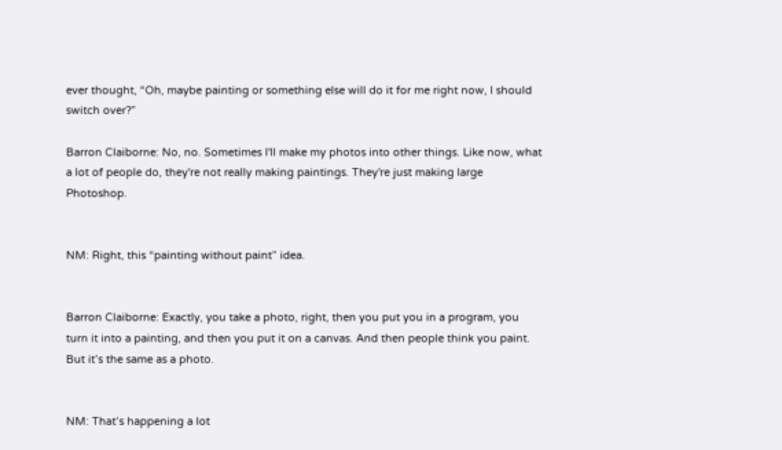ever thought, “Oh, maybe painting or something else will do it for me right now, I should switch over?”

Barron Claiborne: No, no. Sometimes I'll make my photos into other things. Like now, what a lot of people do, they're not really making paintings. They're just making large Photoshop.


NM: Right, this “painting without paint” idea.


Barron Claiborne: Exactly, you take a photo, right, then you put you in a program, you turn it into a painting, and then you put it on a canvas. And then people think you paint. But it’s the same as a photo.


NM: That’s happening a lot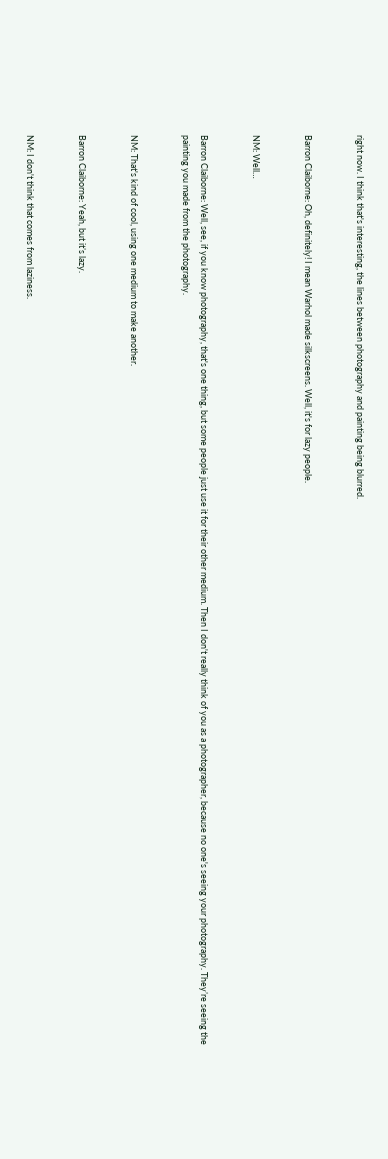right now. I think that's interesting, the lines between photography and painting being blurred.


Barron Claiborne: Oh, definitely! I mean Warhol made silkscreens. Well, it's for lazy people.


NM: Well…


Barron Claiborne: Well, see, if you know photography, that's one thing, but some people just use it for their other medium. Then I don't really think of you as a photographer, because no one's seeing your photography. They’re seeing the painting you made from the photography.


NM: That's kind of cool, using one medium to make another.


Barron Claiborne: Yeah, but it’s lazy.


NM: I don't think that comes from laziness.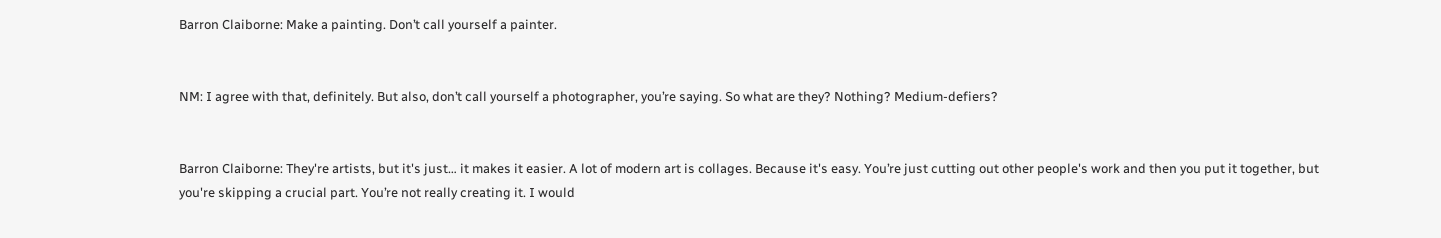Barron Claiborne: Make a painting. Don’t call yourself a painter.


NM: I agree with that, definitely. But also, don’t call yourself a photographer, you’re saying. So what are they? Nothing? Medium-defiers?


Barron Claiborne: They're artists, but it's just… it makes it easier. A lot of modern art is collages. Because it's easy. You’re just cutting out other people's work and then you put it together, but you're skipping a crucial part. You’re not really creating it. I would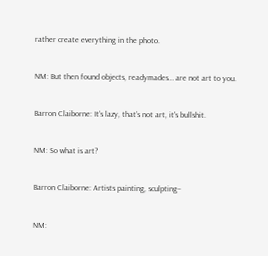rather create everything in the photo.


NM: But then found objects, readymades… are not art to you.


Barron Claiborne: It’s lazy, that’s not art, it's bullshit.


NM: So what is art?


Barron Claiborne: Artists painting, sculpting–


NM: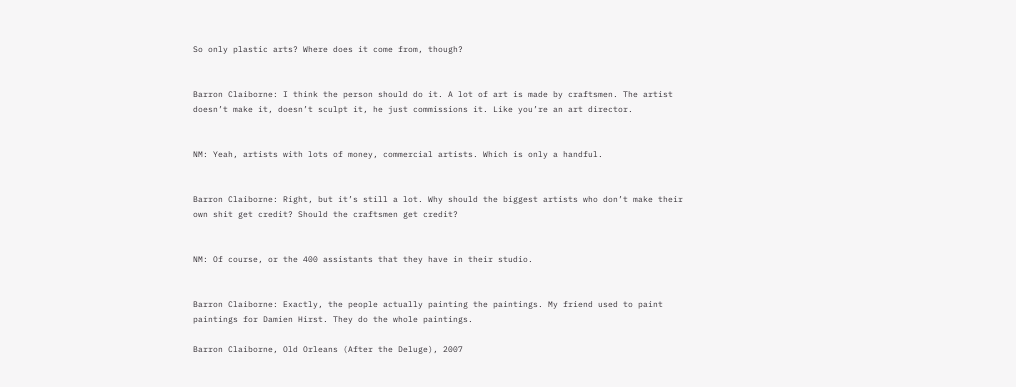So only plastic arts? Where does it come from, though?


Barron Claiborne: I think the person should do it. A lot of art is made by craftsmen. The artist doesn’t make it, doesn’t sculpt it, he just commissions it. Like you’re an art director.


NM: Yeah, artists with lots of money, commercial artists. Which is only a handful.


Barron Claiborne: Right, but it’s still a lot. Why should the biggest artists who don’t make their own shit get credit? Should the craftsmen get credit?


NM: Of course, or the 400 assistants that they have in their studio.


Barron Claiborne: Exactly, the people actually painting the paintings. My friend used to paint paintings for Damien Hirst. They do the whole paintings.

Barron Claiborne, Old Orleans (After the Deluge), 2007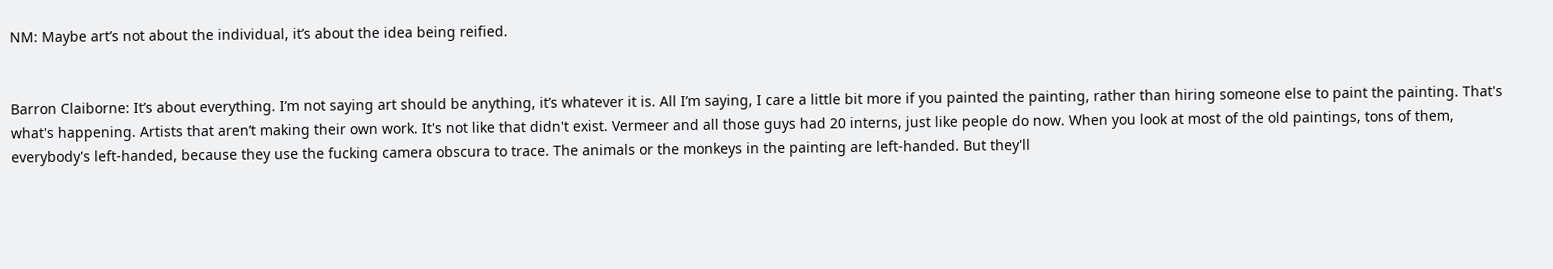NM: Maybe art’s not about the individual, it’s about the idea being reified.


Barron Claiborne: It’s about everything. I’m not saying art should be anything, it’s whatever it is. All I’m saying, I care a little bit more if you painted the painting, rather than hiring someone else to paint the painting. That's what's happening. Artists that aren’t making their own work. It's not like that didn't exist. Vermeer and all those guys had 20 interns, just like people do now. When you look at most of the old paintings, tons of them, everybody's left-handed, because they use the fucking camera obscura to trace. The animals or the monkeys in the painting are left-handed. But they'll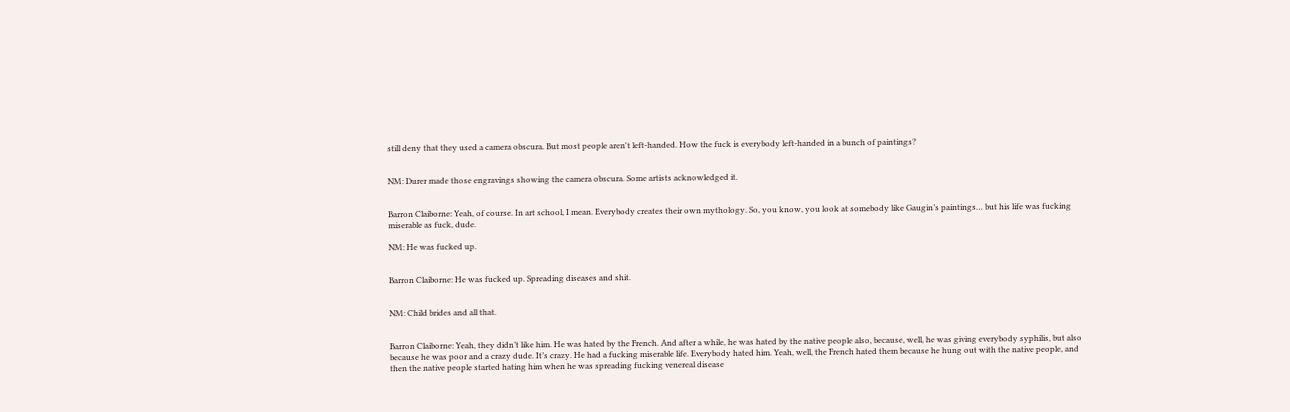still deny that they used a camera obscura. But most people aren't left-handed. How the fuck is everybody left-handed in a bunch of paintings?


NM: Durer made those engravings showing the camera obscura. Some artists acknowledged it.


Barron Claiborne: Yeah, of course. In art school, I mean. Everybody creates their own mythology. So, you know, you look at somebody like Gaugin’s paintings… but his life was fucking miserable as fuck, dude.

NM: He was fucked up.


Barron Claiborne: He was fucked up. Spreading diseases and shit.


NM: Child brides and all that.


Barron Claiborne: Yeah, they didn’t like him. He was hated by the French. And after a while, he was hated by the native people also, because, well, he was giving everybody syphilis, but also because he was poor and a crazy dude. It’s crazy. He had a fucking miserable life. Everybody hated him. Yeah, well, the French hated them because he hung out with the native people, and then the native people started hating him when he was spreading fucking venereal disease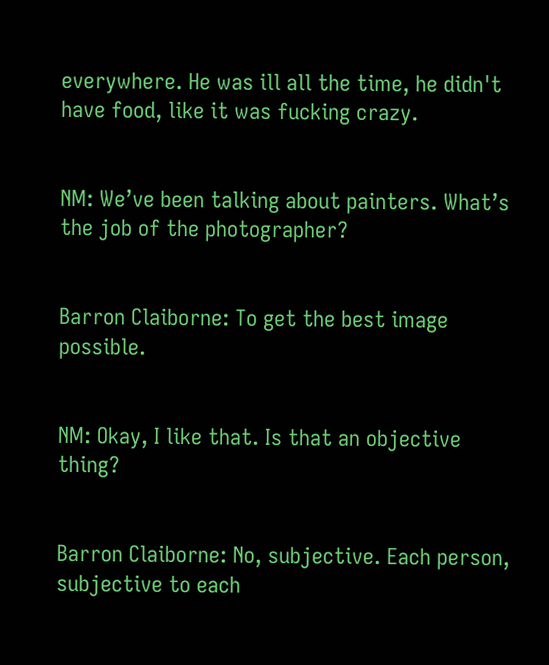everywhere. He was ill all the time, he didn't have food, like it was fucking crazy.


NM: We’ve been talking about painters. What’s the job of the photographer?


Barron Claiborne: To get the best image possible.


NM: Okay, I like that. Is that an objective thing?


Barron Claiborne: No, subjective. Each person, subjective to each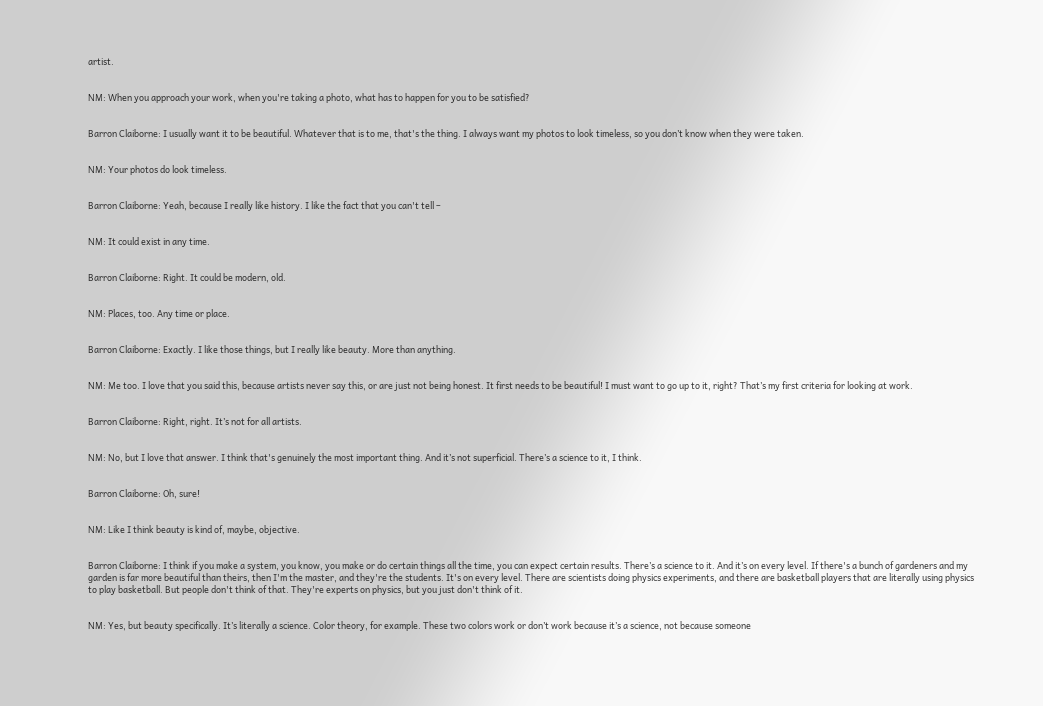artist.


NM: When you approach your work, when you're taking a photo, what has to happen for you to be satisfied?


Barron Claiborne: I usually want it to be beautiful. Whatever that is to me, that's the thing. I always want my photos to look timeless, so you don’t know when they were taken.


NM: Your photos do look timeless.


Barron Claiborne: Yeah, because I really like history. I like the fact that you can't tell –


NM: It could exist in any time.


Barron Claiborne: Right. It could be modern, old.


NM: Places, too. Any time or place.


Barron Claiborne: Exactly. I like those things, but I really like beauty. More than anything.


NM: Me too. I love that you said this, because artists never say this, or are just not being honest. It first needs to be beautiful! I must want to go up to it, right? That’s my first criteria for looking at work.


Barron Claiborne: Right, right. It’s not for all artists.


NM: No, but I love that answer. I think that's genuinely the most important thing. And it’s not superficial. There’s a science to it, I think.


Barron Claiborne: Oh, sure!


NM: Like I think beauty is kind of, maybe, objective.


Barron Claiborne: I think if you make a system, you know, you make or do certain things all the time, you can expect certain results. There’s a science to it. And it’s on every level. If there's a bunch of gardeners and my garden is far more beautiful than theirs, then I'm the master, and they're the students. It's on every level. There are scientists doing physics experiments, and there are basketball players that are literally using physics to play basketball. But people don't think of that. They're experts on physics, but you just don't think of it.


NM: Yes, but beauty specifically. It’s literally a science. Color theory, for example. These two colors work or don’t work because it’s a science, not because someone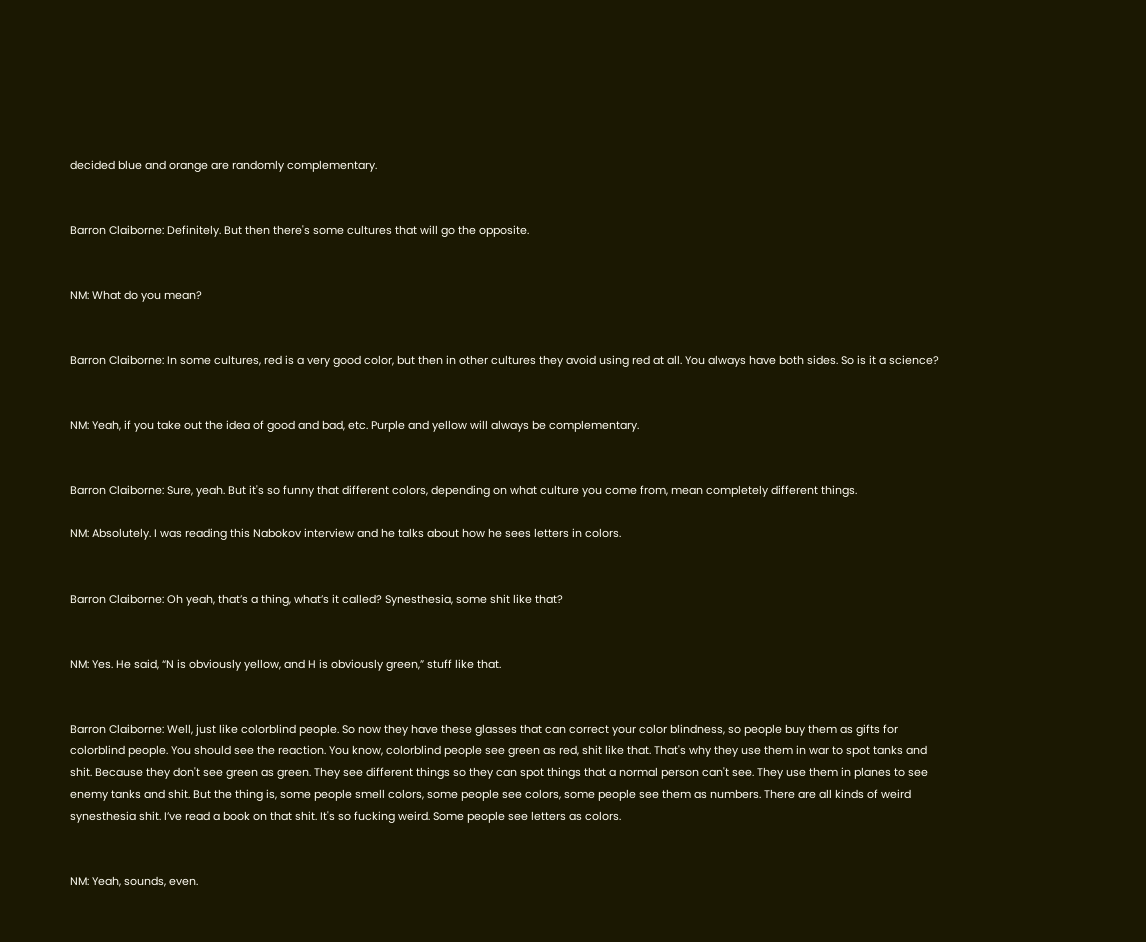decided blue and orange are randomly complementary.


Barron Claiborne: Definitely. But then there's some cultures that will go the opposite.


NM: What do you mean?


Barron Claiborne: In some cultures, red is a very good color, but then in other cultures they avoid using red at all. You always have both sides. So is it a science?


NM: Yeah, if you take out the idea of good and bad, etc. Purple and yellow will always be complementary.


Barron Claiborne: Sure, yeah. But it's so funny that different colors, depending on what culture you come from, mean completely different things.

NM: Absolutely. I was reading this Nabokov interview and he talks about how he sees letters in colors.


Barron Claiborne: Oh yeah, that’s a thing, what’s it called? Synesthesia, some shit like that?


NM: Yes. He said, “N is obviously yellow, and H is obviously green,” stuff like that.


Barron Claiborne: Well, just like colorblind people. So now they have these glasses that can correct your color blindness, so people buy them as gifts for colorblind people. You should see the reaction. You know, colorblind people see green as red, shit like that. That's why they use them in war to spot tanks and shit. Because they don't see green as green. They see different things so they can spot things that a normal person can't see. They use them in planes to see enemy tanks and shit. But the thing is, some people smell colors, some people see colors, some people see them as numbers. There are all kinds of weird synesthesia shit. I’ve read a book on that shit. It's so fucking weird. Some people see letters as colors.


NM: Yeah, sounds, even.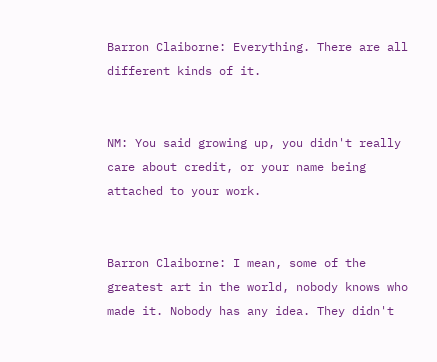Barron Claiborne: Everything. There are all different kinds of it.


NM: You said growing up, you didn't really care about credit, or your name being attached to your work.


Barron Claiborne: I mean, some of the greatest art in the world, nobody knows who made it. Nobody has any idea. They didn't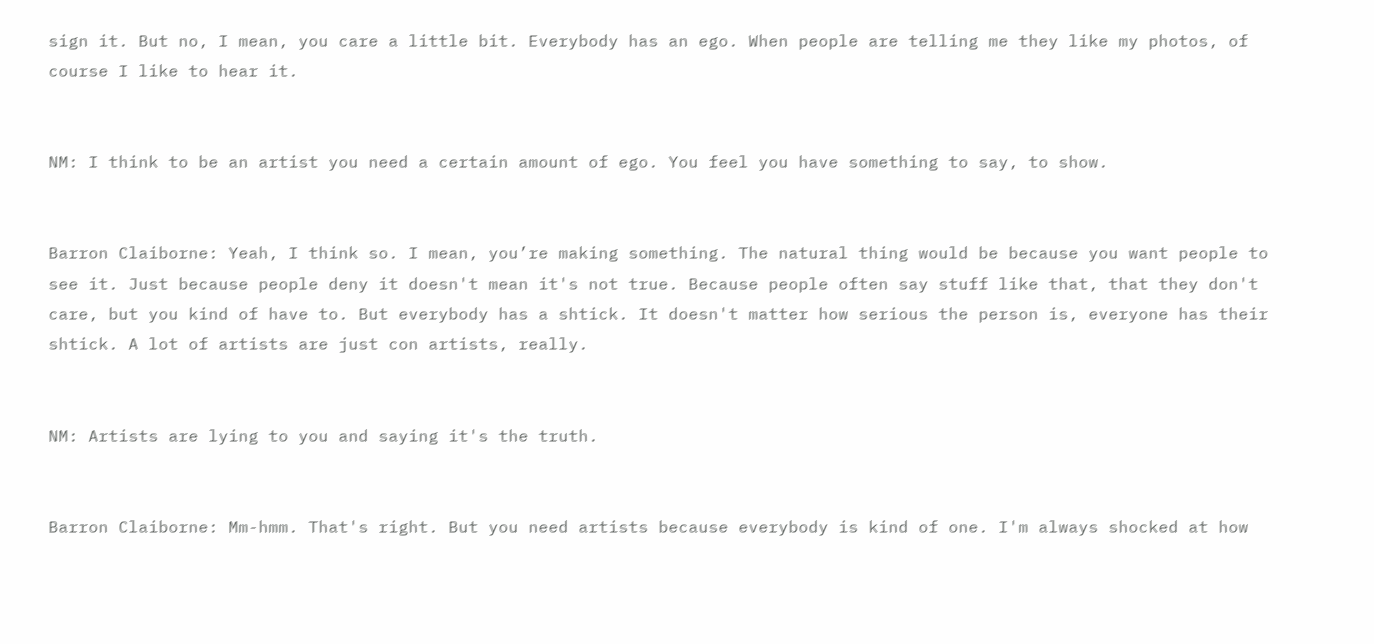sign it. But no, I mean, you care a little bit. Everybody has an ego. When people are telling me they like my photos, of course I like to hear it.


NM: I think to be an artist you need a certain amount of ego. You feel you have something to say, to show.


Barron Claiborne: Yeah, I think so. I mean, you’re making something. The natural thing would be because you want people to see it. Just because people deny it doesn't mean it's not true. Because people often say stuff like that, that they don't care, but you kind of have to. But everybody has a shtick. It doesn't matter how serious the person is, everyone has their shtick. A lot of artists are just con artists, really.


NM: Artists are lying to you and saying it's the truth.


Barron Claiborne: Mm-hmm. That's right. But you need artists because everybody is kind of one. I'm always shocked at how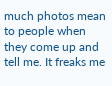much photos mean to people when they come up and tell me. It freaks me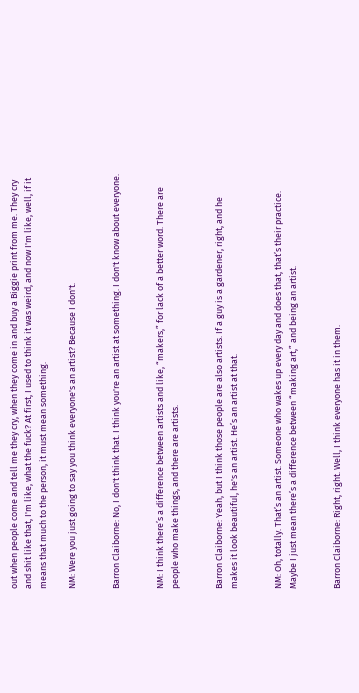out when people come and tell me they cry, when they come in and buy a Biggie print from me. They cry and shit like that, I'm like, what the fuck? At first, I used to think it was weird, and now I'm like, well, if it means that much to the person, it must mean something.

NM: Were you just going to say you think everyone's an artist? Because I don't.


Barron Claiborne: No, I don't think that. I think you're an artist at something. I don't know about everyone.


NM: I think there’s a difference between artists and like, “makers,” for lack of a better word. There are people who make things, and there are artists.


Barron Claiborne: Yeah, but I think those people are also artists. If a guy is a gardener, right, and he makes it look beautiful, he's an artist. He’s an artist at that.


NM: Oh, totally. That’s an artist. Someone who wakes up every day and does that, that’s their practice. Maybe I just mean there’s a difference between “making art,” and being an artist.


Barron Claiborne: Right, right. Well, I think everyone has it in them.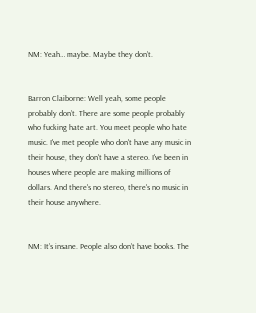NM: Yeah… maybe. Maybe they don’t.


Barron Claiborne: Well yeah, some people probably don’t. There are some people probably who fucking hate art. You meet people who hate music. I've met people who don't have any music in their house, they don't have a stereo. I've been in houses where people are making millions of dollars. And there's no stereo, there's no music in their house anywhere.


NM: It’s insane. People also don’t have books. The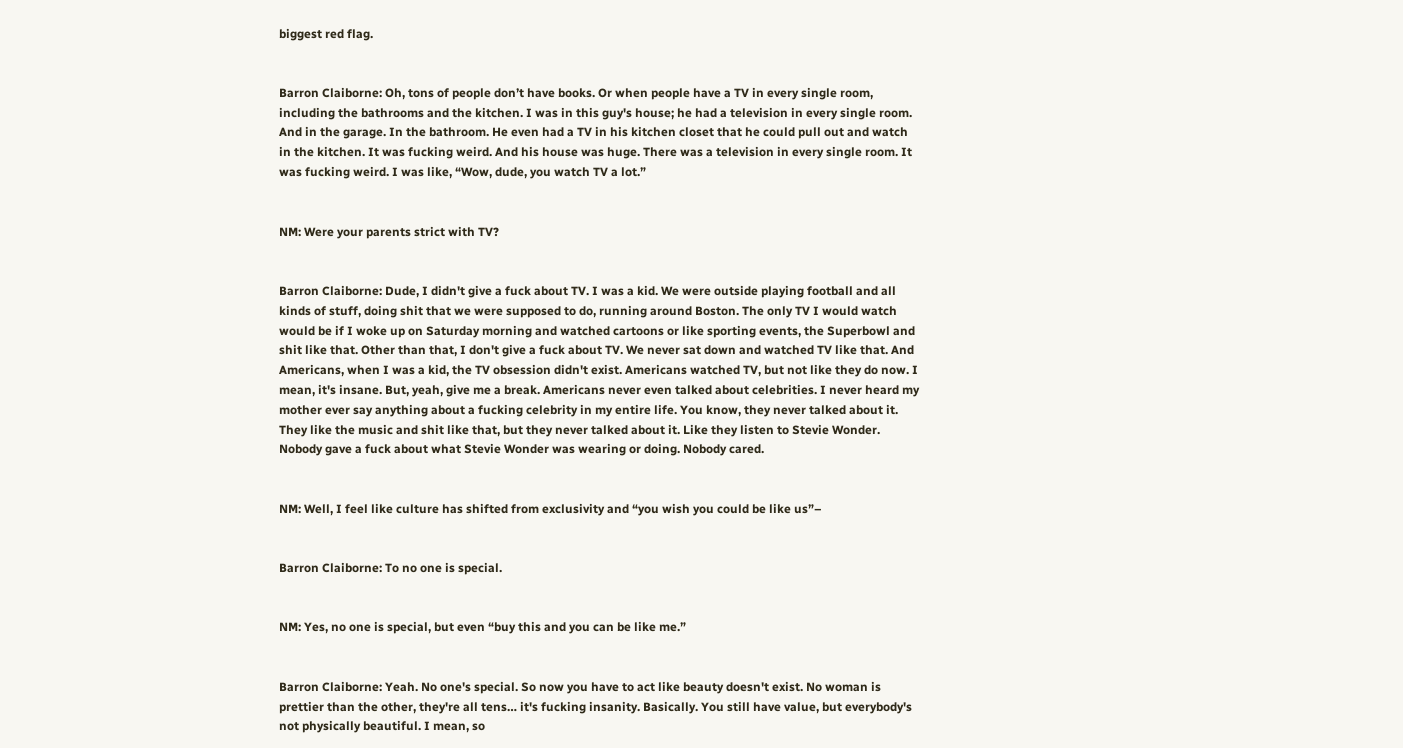biggest red flag.


Barron Claiborne: Oh, tons of people don’t have books. Or when people have a TV in every single room, including the bathrooms and the kitchen. I was in this guy's house; he had a television in every single room. And in the garage. In the bathroom. He even had a TV in his kitchen closet that he could pull out and watch in the kitchen. It was fucking weird. And his house was huge. There was a television in every single room. It was fucking weird. I was like, “Wow, dude, you watch TV a lot.”


NM: Were your parents strict with TV?


Barron Claiborne: Dude, I didn't give a fuck about TV. I was a kid. We were outside playing football and all kinds of stuff, doing shit that we were supposed to do, running around Boston. The only TV I would watch would be if I woke up on Saturday morning and watched cartoons or like sporting events, the Superbowl and shit like that. Other than that, I don't give a fuck about TV. We never sat down and watched TV like that. And Americans, when I was a kid, the TV obsession didn't exist. Americans watched TV, but not like they do now. I mean, it's insane. But, yeah, give me a break. Americans never even talked about celebrities. I never heard my mother ever say anything about a fucking celebrity in my entire life. You know, they never talked about it. They like the music and shit like that, but they never talked about it. Like they listen to Stevie Wonder. Nobody gave a fuck about what Stevie Wonder was wearing or doing. Nobody cared.


NM: Well, I feel like culture has shifted from exclusivity and “you wish you could be like us”–


Barron Claiborne: To no one is special.


NM: Yes, no one is special, but even “buy this and you can be like me.”


Barron Claiborne: Yeah. No one's special. So now you have to act like beauty doesn't exist. No woman is prettier than the other, they're all tens… it's fucking insanity. Basically. You still have value, but everybody's not physically beautiful. I mean, so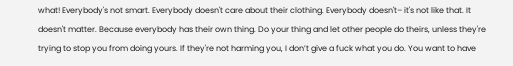what! Everybody's not smart. Everybody doesn't care about their clothing. Everybody doesn't– it's not like that. It doesn't matter. Because everybody has their own thing. Do your thing and let other people do theirs, unless they're trying to stop you from doing yours. If they're not harming you, I don’t give a fuck what you do. You want to have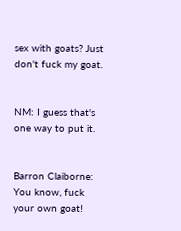sex with goats? Just don't fuck my goat.


NM: I guess that's one way to put it.


Barron Claiborne: You know, fuck your own goat!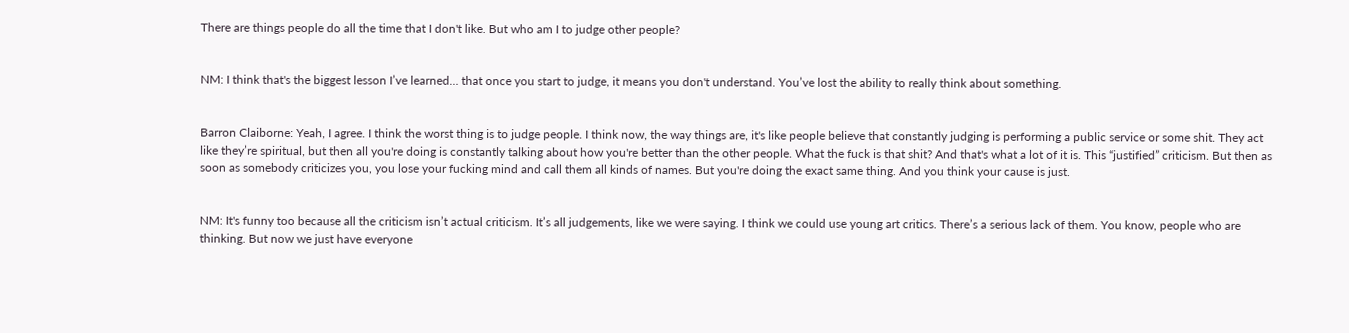There are things people do all the time that I don't like. But who am I to judge other people?


NM: I think that's the biggest lesson I’ve learned… that once you start to judge, it means you don't understand. You’ve lost the ability to really think about something.


Barron Claiborne: Yeah, I agree. I think the worst thing is to judge people. I think now, the way things are, it's like people believe that constantly judging is performing a public service or some shit. They act like they’re spiritual, but then all you're doing is constantly talking about how you're better than the other people. What the fuck is that shit? And that's what a lot of it is. This “justified” criticism. But then as soon as somebody criticizes you, you lose your fucking mind and call them all kinds of names. But you're doing the exact same thing. And you think your cause is just.


NM: It's funny too because all the criticism isn’t actual criticism. It’s all judgements, like we were saying. I think we could use young art critics. There’s a serious lack of them. You know, people who are thinking. But now we just have everyone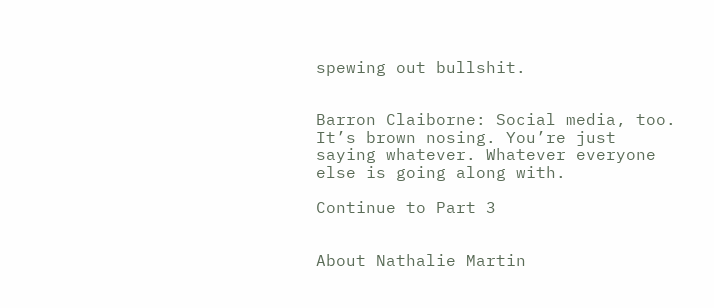spewing out bullshit.


Barron Claiborne: Social media, too. It’s brown nosing. You’re just saying whatever. Whatever everyone else is going along with.

Continue to Part 3


About Nathalie Martin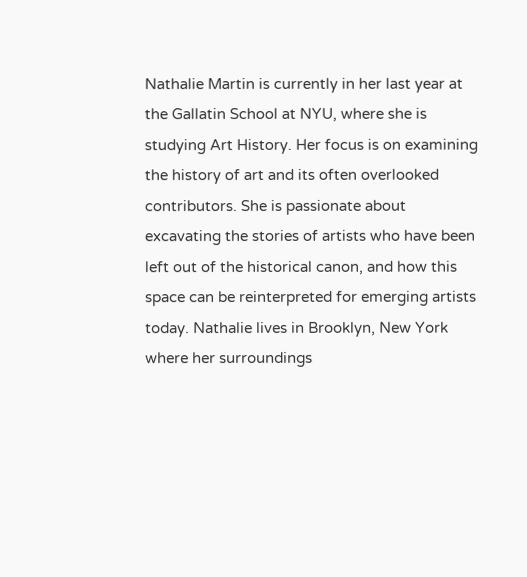Nathalie Martin is currently in her last year at the Gallatin School at NYU, where she is studying Art History. Her focus is on examining the history of art and its often overlooked contributors. She is passionate about excavating the stories of artists who have been left out of the historical canon, and how this space can be reinterpreted for emerging artists today. Nathalie lives in Brooklyn, New York where her surroundings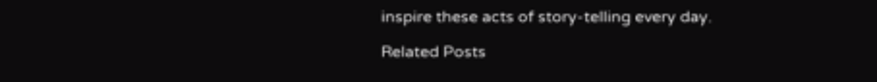inspire these acts of story-telling every day.

Related Posts